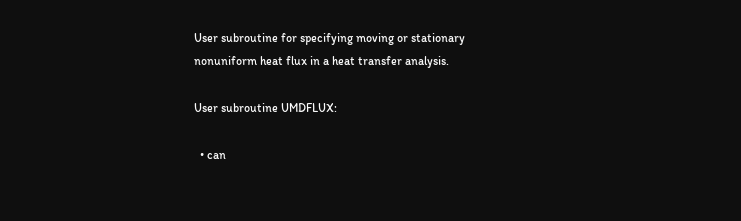User subroutine for specifying moving or stationary nonuniform heat flux in a heat transfer analysis.

User subroutine UMDFLUX:

  • can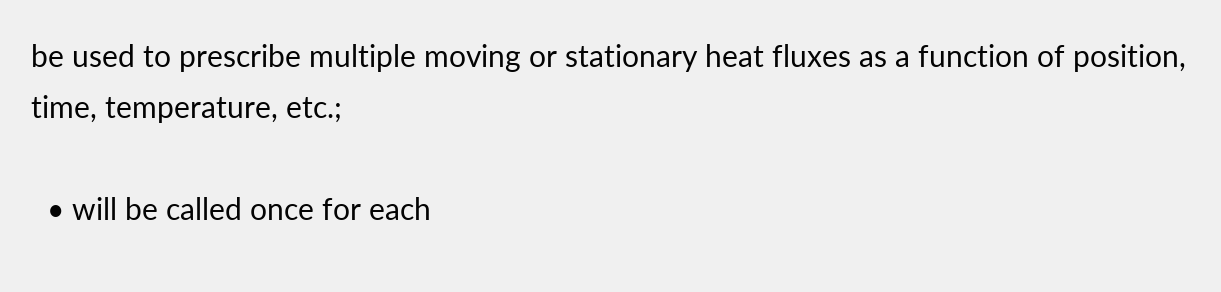be used to prescribe multiple moving or stationary heat fluxes as a function of position, time, temperature, etc.;

  • will be called once for each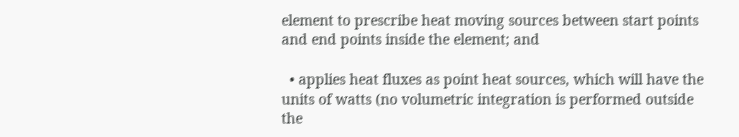element to prescribe heat moving sources between start points and end points inside the element; and

  • applies heat fluxes as point heat sources, which will have the units of watts (no volumetric integration is performed outside the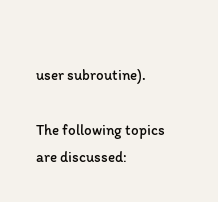user subroutine).

The following topics are discussed: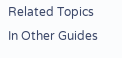Related Topics
In Other Guides